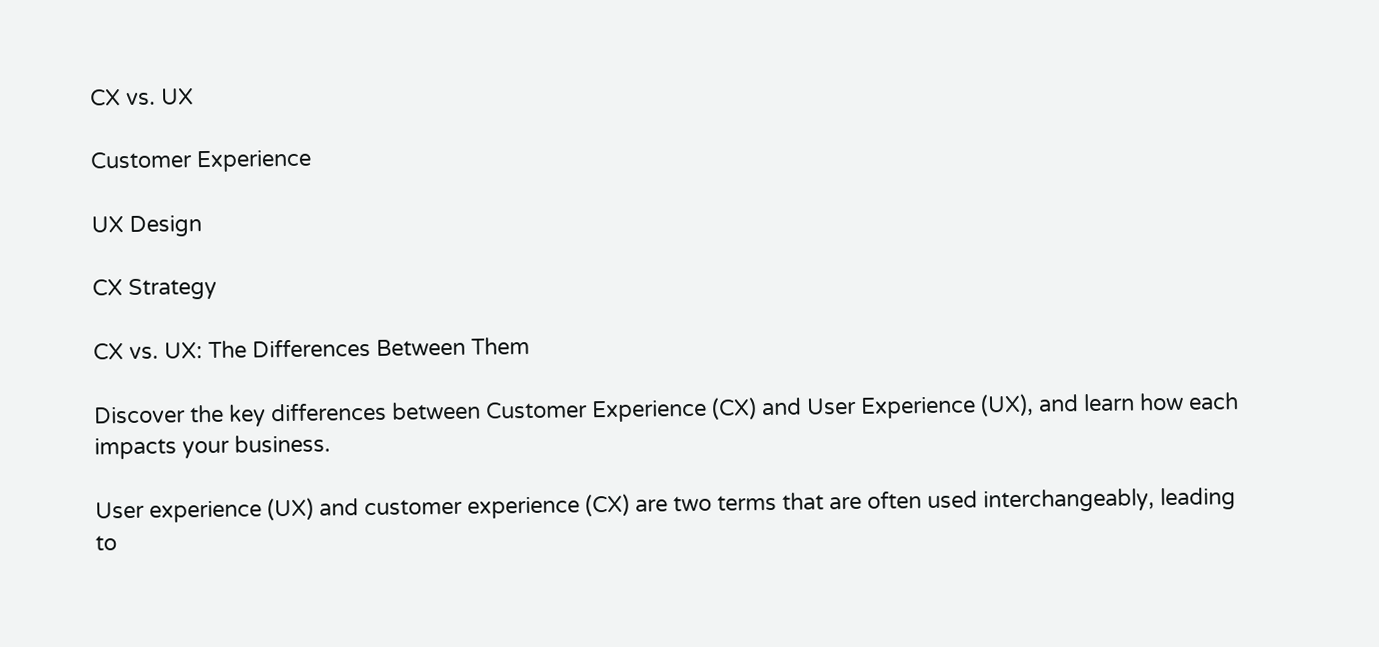CX vs. UX

Customer Experience

UX Design

CX Strategy

CX vs. UX: The Differences Between Them

Discover the key differences between Customer Experience (CX) and User Experience (UX), and learn how each impacts your business.

User experience (UX) and customer experience (CX) are two terms that are often used interchangeably, leading to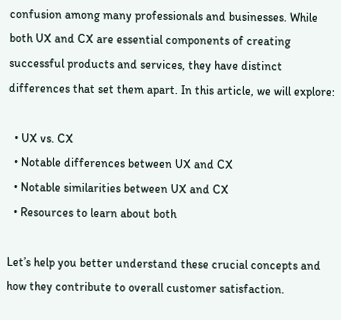confusion among many professionals and businesses. While both UX and CX are essential components of creating successful products and services, they have distinct differences that set them apart. In this article, we will explore:

  • UX vs. CX
  • Notable differences between UX and CX
  • Notable similarities between UX and CX
  • Resources to learn about both

Let’s help you better understand these crucial concepts and how they contribute to overall customer satisfaction.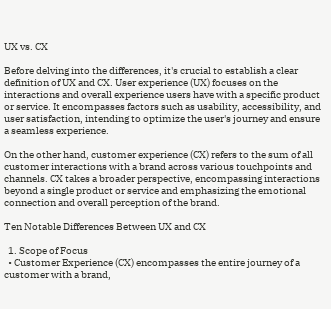UX vs. CX

Before delving into the differences, it's crucial to establish a clear definition of UX and CX. User experience (UX) focuses on the interactions and overall experience users have with a specific product or service. It encompasses factors such as usability, accessibility, and user satisfaction, intending to optimize the user's journey and ensure a seamless experience.

On the other hand, customer experience (CX) refers to the sum of all customer interactions with a brand across various touchpoints and channels. CX takes a broader perspective, encompassing interactions beyond a single product or service and emphasizing the emotional connection and overall perception of the brand.

Ten Notable Differences Between UX and CX

  1. Scope of Focus
  • Customer Experience (CX) encompasses the entire journey of a customer with a brand,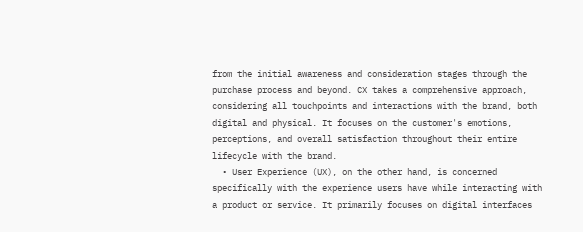from the initial awareness and consideration stages through the purchase process and beyond. CX takes a comprehensive approach, considering all touchpoints and interactions with the brand, both digital and physical. It focuses on the customer's emotions, perceptions, and overall satisfaction throughout their entire lifecycle with the brand.
  • User Experience (UX), on the other hand, is concerned specifically with the experience users have while interacting with a product or service. It primarily focuses on digital interfaces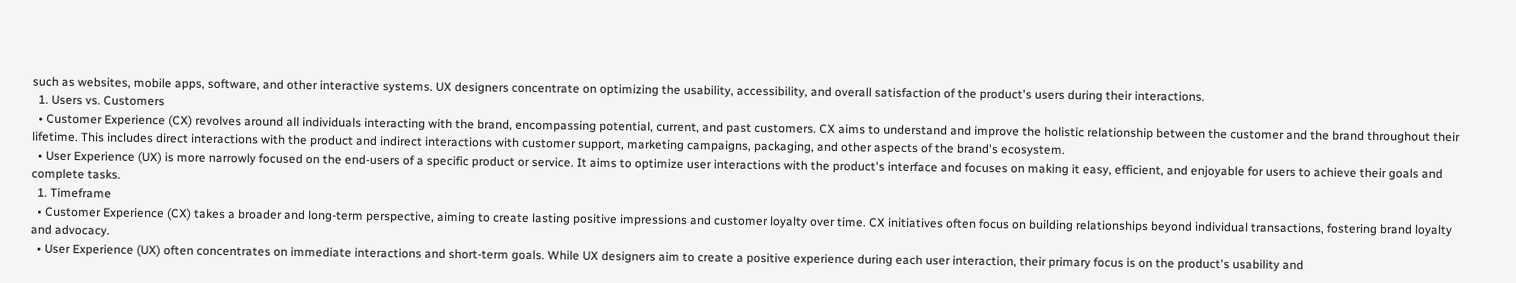such as websites, mobile apps, software, and other interactive systems. UX designers concentrate on optimizing the usability, accessibility, and overall satisfaction of the product's users during their interactions.
  1. Users vs. Customers
  • Customer Experience (CX) revolves around all individuals interacting with the brand, encompassing potential, current, and past customers. CX aims to understand and improve the holistic relationship between the customer and the brand throughout their lifetime. This includes direct interactions with the product and indirect interactions with customer support, marketing campaigns, packaging, and other aspects of the brand's ecosystem.
  • User Experience (UX) is more narrowly focused on the end-users of a specific product or service. It aims to optimize user interactions with the product's interface and focuses on making it easy, efficient, and enjoyable for users to achieve their goals and complete tasks.
  1. Timeframe
  • Customer Experience (CX) takes a broader and long-term perspective, aiming to create lasting positive impressions and customer loyalty over time. CX initiatives often focus on building relationships beyond individual transactions, fostering brand loyalty and advocacy.
  • User Experience (UX) often concentrates on immediate interactions and short-term goals. While UX designers aim to create a positive experience during each user interaction, their primary focus is on the product's usability and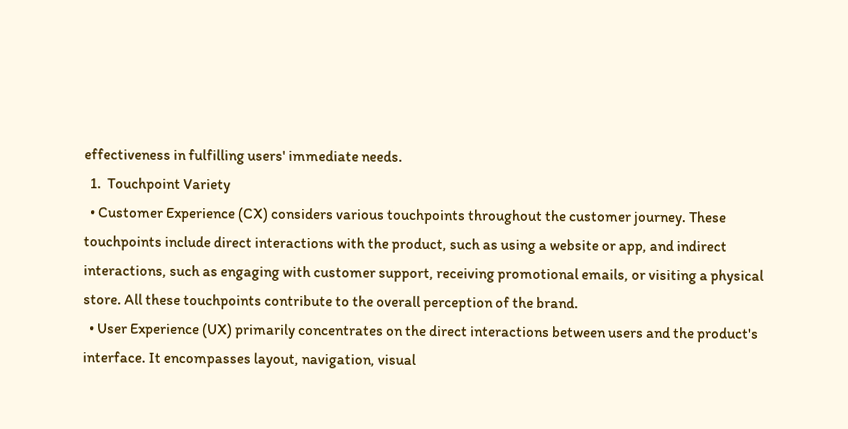effectiveness in fulfilling users' immediate needs.
  1.  Touchpoint Variety
  • Customer Experience (CX) considers various touchpoints throughout the customer journey. These touchpoints include direct interactions with the product, such as using a website or app, and indirect interactions, such as engaging with customer support, receiving promotional emails, or visiting a physical store. All these touchpoints contribute to the overall perception of the brand.
  • User Experience (UX) primarily concentrates on the direct interactions between users and the product's interface. It encompasses layout, navigation, visual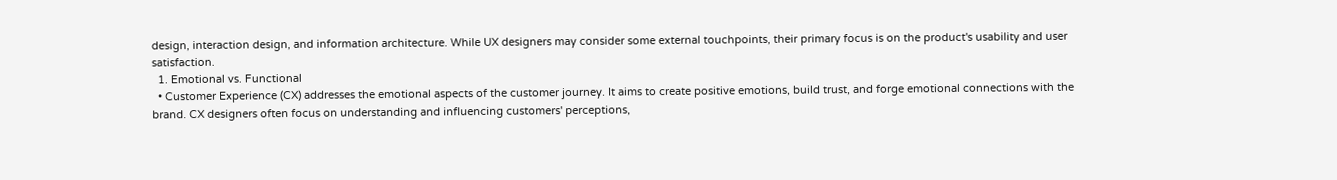design, interaction design, and information architecture. While UX designers may consider some external touchpoints, their primary focus is on the product's usability and user satisfaction.
  1. Emotional vs. Functional
  • Customer Experience (CX) addresses the emotional aspects of the customer journey. It aims to create positive emotions, build trust, and forge emotional connections with the brand. CX designers often focus on understanding and influencing customers' perceptions,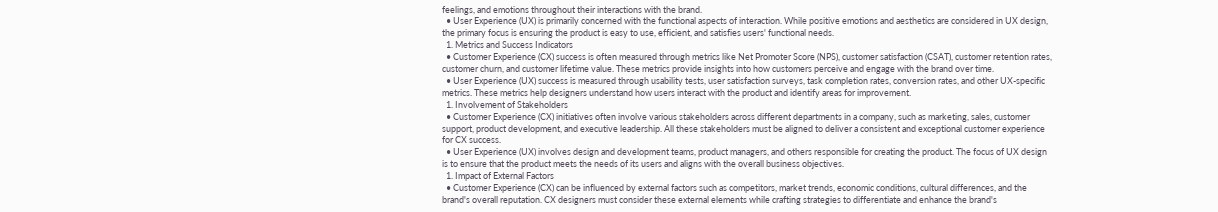feelings, and emotions throughout their interactions with the brand.
  • User Experience (UX) is primarily concerned with the functional aspects of interaction. While positive emotions and aesthetics are considered in UX design, the primary focus is ensuring the product is easy to use, efficient, and satisfies users' functional needs.
  1. Metrics and Success Indicators
  • Customer Experience (CX) success is often measured through metrics like Net Promoter Score (NPS), customer satisfaction (CSAT), customer retention rates, customer churn, and customer lifetime value. These metrics provide insights into how customers perceive and engage with the brand over time.
  • User Experience (UX) success is measured through usability tests, user satisfaction surveys, task completion rates, conversion rates, and other UX-specific metrics. These metrics help designers understand how users interact with the product and identify areas for improvement.
  1. Involvement of Stakeholders
  • Customer Experience (CX) initiatives often involve various stakeholders across different departments in a company, such as marketing, sales, customer support, product development, and executive leadership. All these stakeholders must be aligned to deliver a consistent and exceptional customer experience for CX success.
  • User Experience (UX) involves design and development teams, product managers, and others responsible for creating the product. The focus of UX design is to ensure that the product meets the needs of its users and aligns with the overall business objectives.
  1. Impact of External Factors
  • Customer Experience (CX) can be influenced by external factors such as competitors, market trends, economic conditions, cultural differences, and the brand's overall reputation. CX designers must consider these external elements while crafting strategies to differentiate and enhance the brand's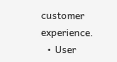customer experience.
  • User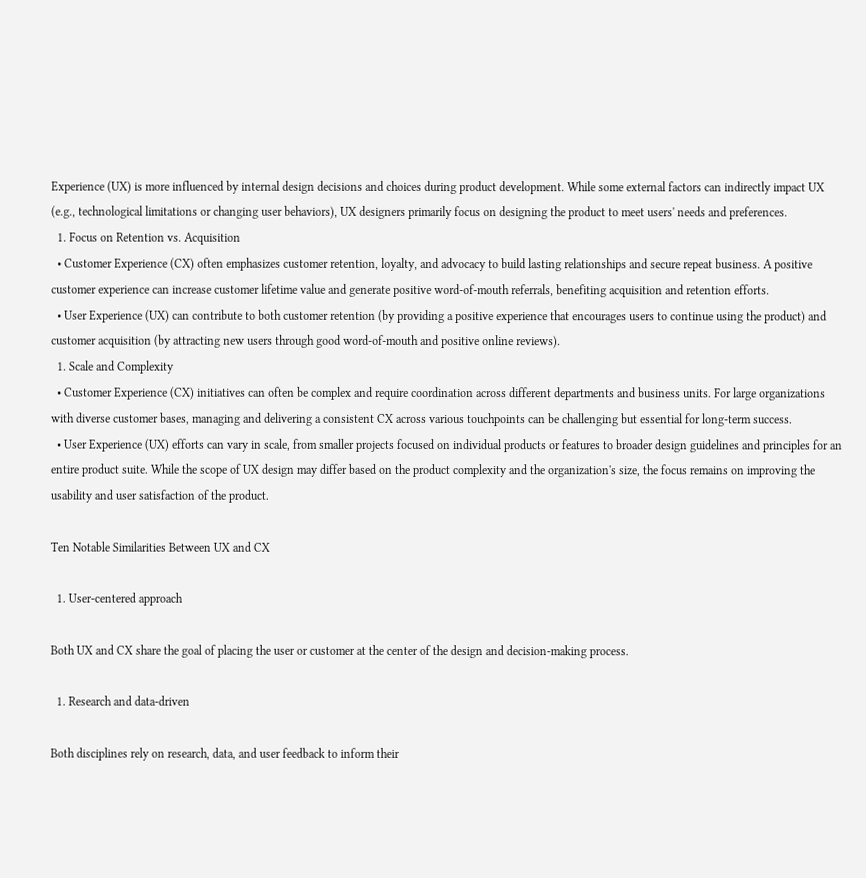Experience (UX) is more influenced by internal design decisions and choices during product development. While some external factors can indirectly impact UX (e.g., technological limitations or changing user behaviors), UX designers primarily focus on designing the product to meet users' needs and preferences.
  1. Focus on Retention vs. Acquisition
  • Customer Experience (CX) often emphasizes customer retention, loyalty, and advocacy to build lasting relationships and secure repeat business. A positive customer experience can increase customer lifetime value and generate positive word-of-mouth referrals, benefiting acquisition and retention efforts.
  • User Experience (UX) can contribute to both customer retention (by providing a positive experience that encourages users to continue using the product) and customer acquisition (by attracting new users through good word-of-mouth and positive online reviews).
  1. Scale and Complexity
  • Customer Experience (CX) initiatives can often be complex and require coordination across different departments and business units. For large organizations with diverse customer bases, managing and delivering a consistent CX across various touchpoints can be challenging but essential for long-term success.
  • User Experience (UX) efforts can vary in scale, from smaller projects focused on individual products or features to broader design guidelines and principles for an entire product suite. While the scope of UX design may differ based on the product complexity and the organization's size, the focus remains on improving the usability and user satisfaction of the product.

Ten Notable Similarities Between UX and CX

  1. User-centered approach

Both UX and CX share the goal of placing the user or customer at the center of the design and decision-making process.

  1. Research and data-driven

Both disciplines rely on research, data, and user feedback to inform their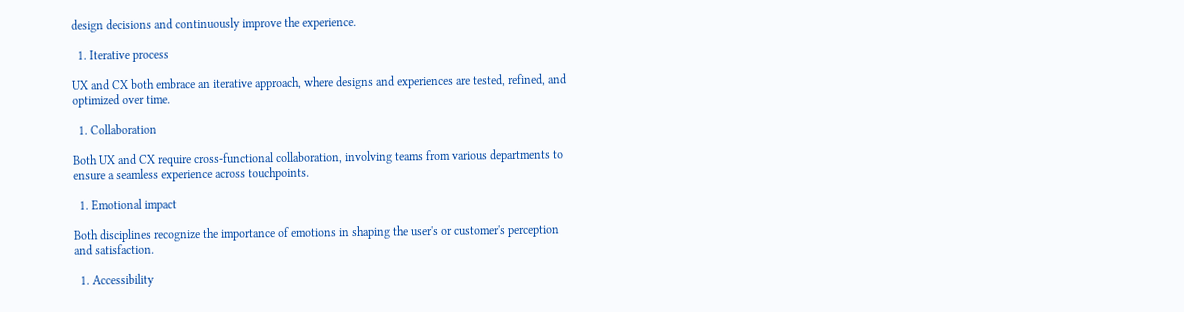design decisions and continuously improve the experience.

  1. Iterative process

UX and CX both embrace an iterative approach, where designs and experiences are tested, refined, and optimized over time.

  1. Collaboration

Both UX and CX require cross-functional collaboration, involving teams from various departments to ensure a seamless experience across touchpoints.

  1. Emotional impact

Both disciplines recognize the importance of emotions in shaping the user's or customer's perception and satisfaction.

  1. Accessibility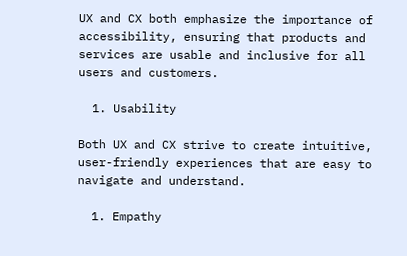UX and CX both emphasize the importance of accessibility, ensuring that products and services are usable and inclusive for all users and customers.

  1. Usability

Both UX and CX strive to create intuitive, user-friendly experiences that are easy to navigate and understand.

  1. Empathy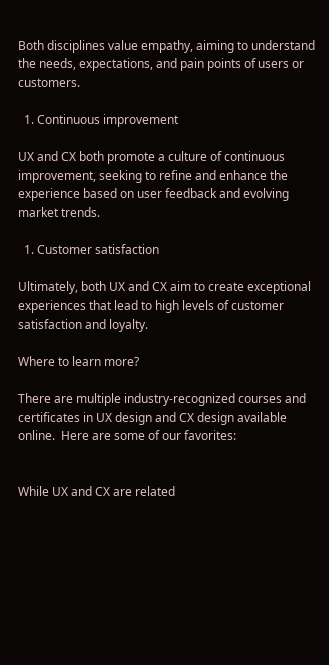Both disciplines value empathy, aiming to understand the needs, expectations, and pain points of users or customers.

  1. Continuous improvement

UX and CX both promote a culture of continuous improvement, seeking to refine and enhance the experience based on user feedback and evolving market trends.

  1. Customer satisfaction

Ultimately, both UX and CX aim to create exceptional experiences that lead to high levels of customer satisfaction and loyalty.

Where to learn more?

There are multiple industry-recognized courses and certificates in UX design and CX design available online.  Here are some of our favorites:


While UX and CX are related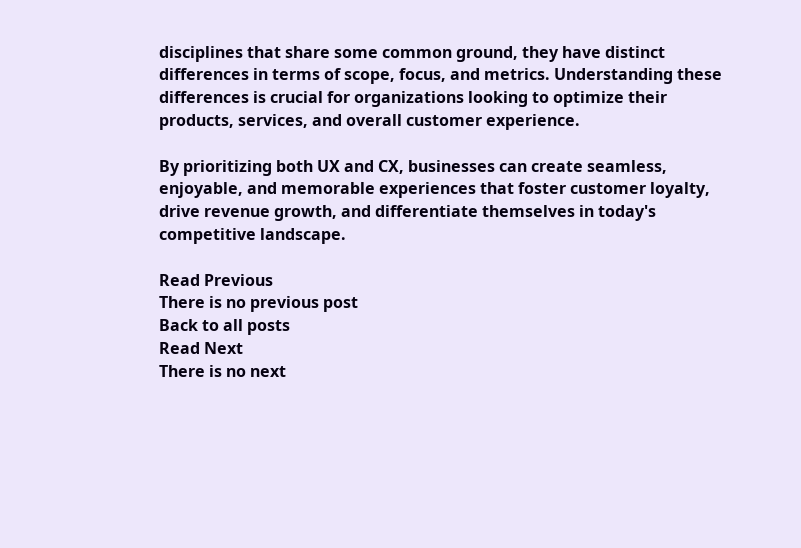disciplines that share some common ground, they have distinct differences in terms of scope, focus, and metrics. Understanding these differences is crucial for organizations looking to optimize their products, services, and overall customer experience.

By prioritizing both UX and CX, businesses can create seamless, enjoyable, and memorable experiences that foster customer loyalty, drive revenue growth, and differentiate themselves in today's competitive landscape.

Read Previous
There is no previous post
Back to all posts
Read Next
There is no next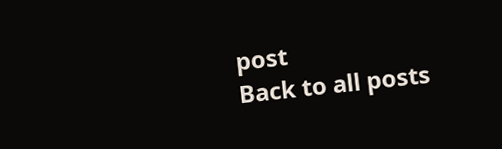post
Back to all posts